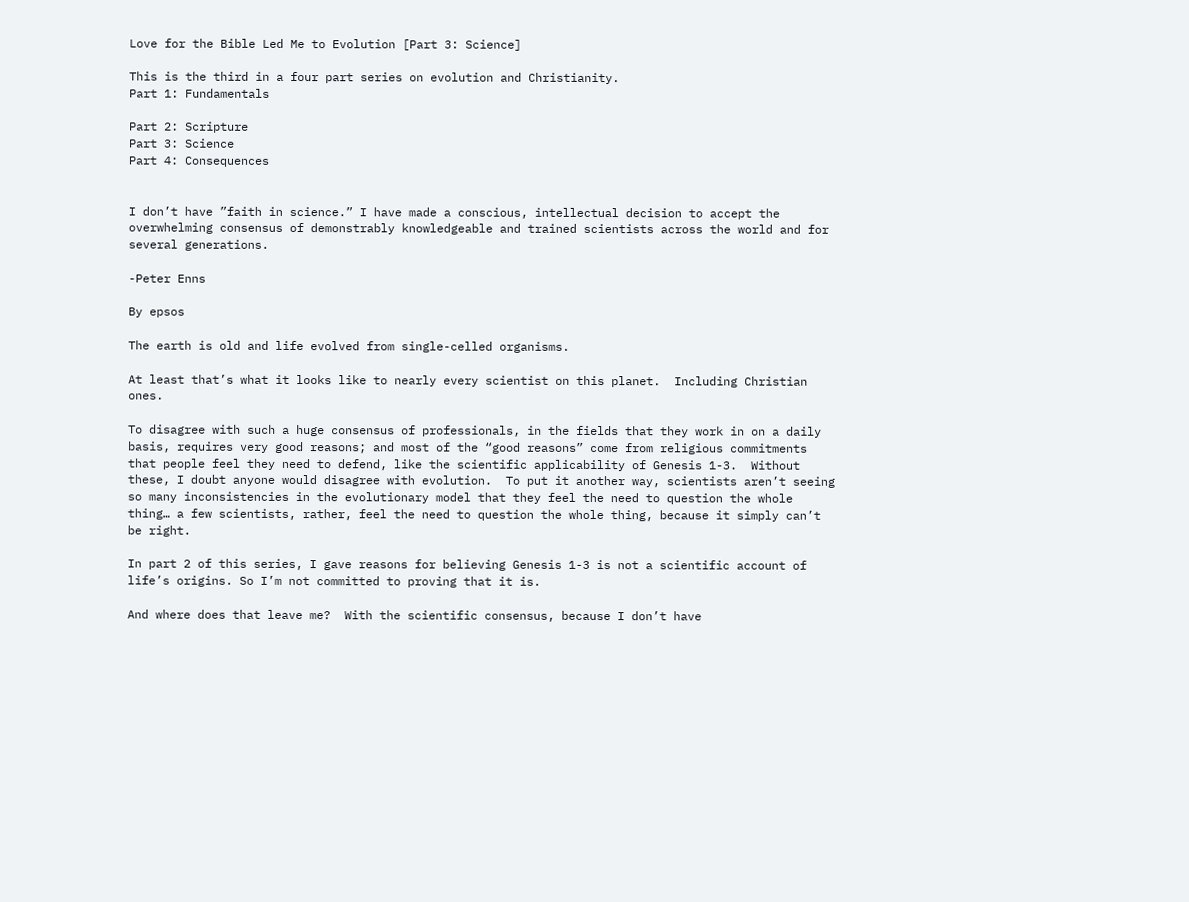Love for the Bible Led Me to Evolution [Part 3: Science]

This is the third in a four part series on evolution and Christianity.
Part 1: Fundamentals

Part 2: Scripture
Part 3: Science
Part 4: Consequences


I don’t have ”faith in science.” I have made a conscious, intellectual decision to accept the overwhelming consensus of demonstrably knowledgeable and trained scientists across the world and for several generations.

-Peter Enns

By epsos

The earth is old and life evolved from single-celled organisms.

At least that’s what it looks like to nearly every scientist on this planet.  Including Christian ones.

To disagree with such a huge consensus of professionals, in the fields that they work in on a daily basis, requires very good reasons; and most of the “good reasons” come from religious commitments that people feel they need to defend, like the scientific applicability of Genesis 1-3.  Without these, I doubt anyone would disagree with evolution.  To put it another way, scientists aren’t seeing so many inconsistencies in the evolutionary model that they feel the need to question the whole thing… a few scientists, rather, feel the need to question the whole thing, because it simply can’t be right.

In part 2 of this series, I gave reasons for believing Genesis 1-3 is not a scientific account of life’s origins. So I’m not committed to proving that it is.

And where does that leave me?  With the scientific consensus, because I don’t have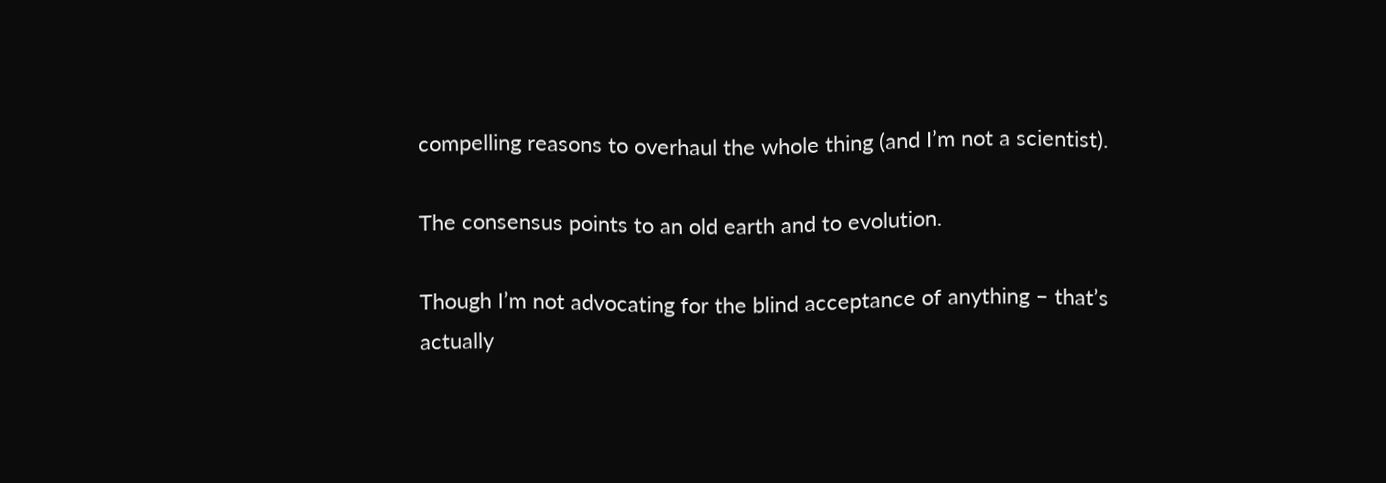compelling reasons to overhaul the whole thing (and I’m not a scientist).

The consensus points to an old earth and to evolution.

Though I’m not advocating for the blind acceptance of anything – that’s actually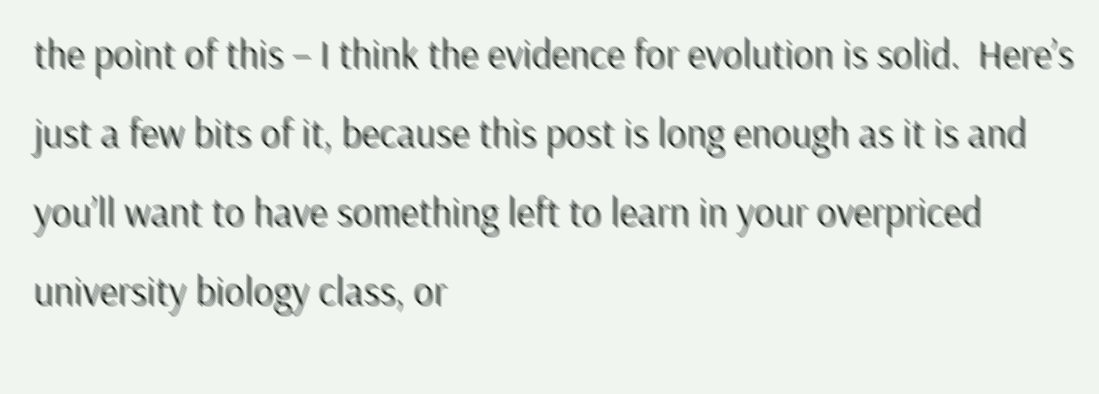the point of this – I think the evidence for evolution is solid.  Here’s just a few bits of it, because this post is long enough as it is and you’ll want to have something left to learn in your overpriced university biology class, or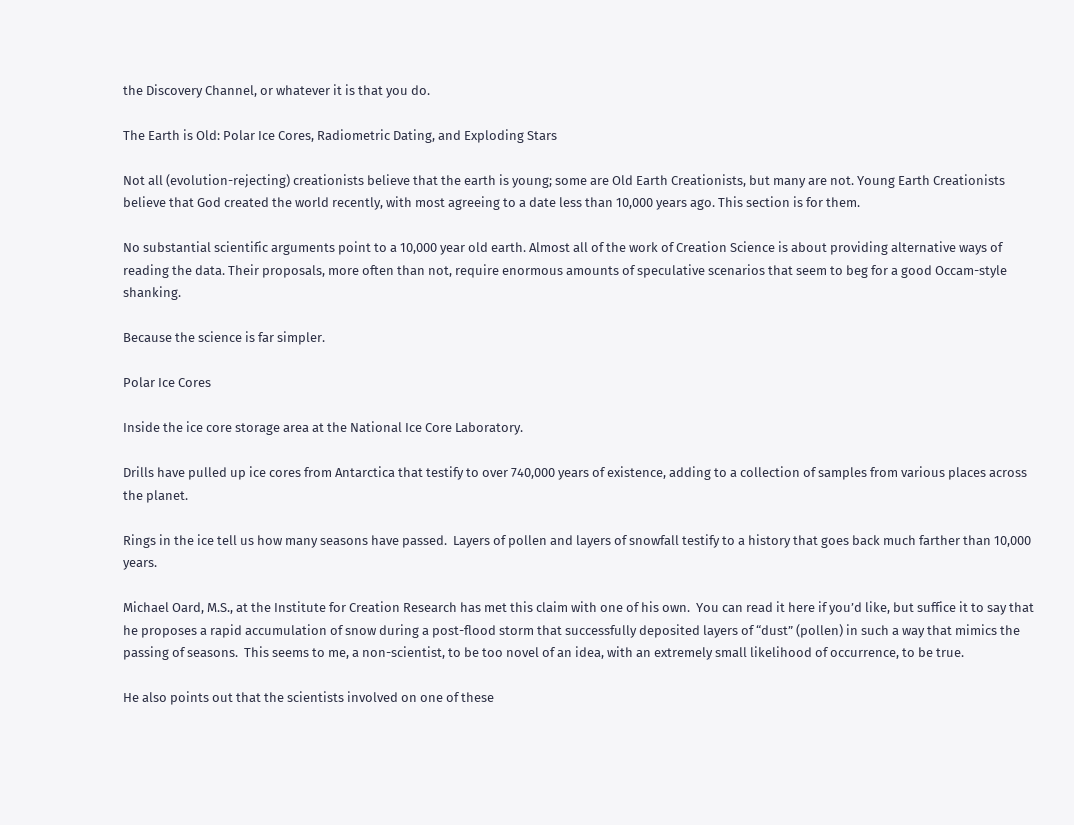the Discovery Channel, or whatever it is that you do.

The Earth is Old: Polar Ice Cores, Radiometric Dating, and Exploding Stars

Not all (evolution-rejecting) creationists believe that the earth is young; some are Old Earth Creationists, but many are not. Young Earth Creationists believe that God created the world recently, with most agreeing to a date less than 10,000 years ago. This section is for them.

No substantial scientific arguments point to a 10,000 year old earth. Almost all of the work of Creation Science is about providing alternative ways of reading the data. Their proposals, more often than not, require enormous amounts of speculative scenarios that seem to beg for a good Occam-style shanking.

Because the science is far simpler.

Polar Ice Cores

Inside the ice core storage area at the National Ice Core Laboratory.

Drills have pulled up ice cores from Antarctica that testify to over 740,000 years of existence, adding to a collection of samples from various places across the planet.

Rings in the ice tell us how many seasons have passed.  Layers of pollen and layers of snowfall testify to a history that goes back much farther than 10,000 years.

Michael Oard, M.S., at the Institute for Creation Research has met this claim with one of his own.  You can read it here if you’d like, but suffice it to say that he proposes a rapid accumulation of snow during a post-flood storm that successfully deposited layers of “dust” (pollen) in such a way that mimics the passing of seasons.  This seems to me, a non-scientist, to be too novel of an idea, with an extremely small likelihood of occurrence, to be true.

He also points out that the scientists involved on one of these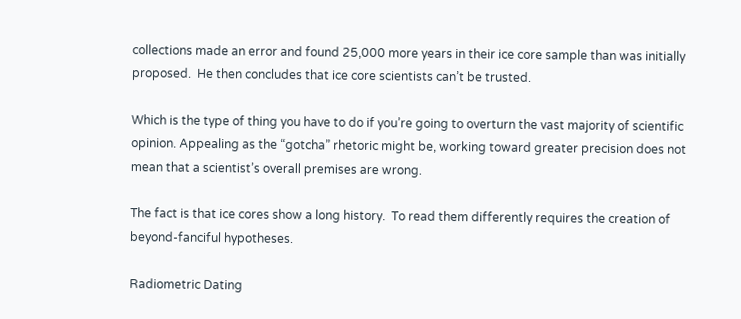collections made an error and found 25,000 more years in their ice core sample than was initially proposed.  He then concludes that ice core scientists can’t be trusted.

Which is the type of thing you have to do if you’re going to overturn the vast majority of scientific opinion. Appealing as the “gotcha” rhetoric might be, working toward greater precision does not mean that a scientist’s overall premises are wrong.

The fact is that ice cores show a long history.  To read them differently requires the creation of beyond-fanciful hypotheses.

Radiometric Dating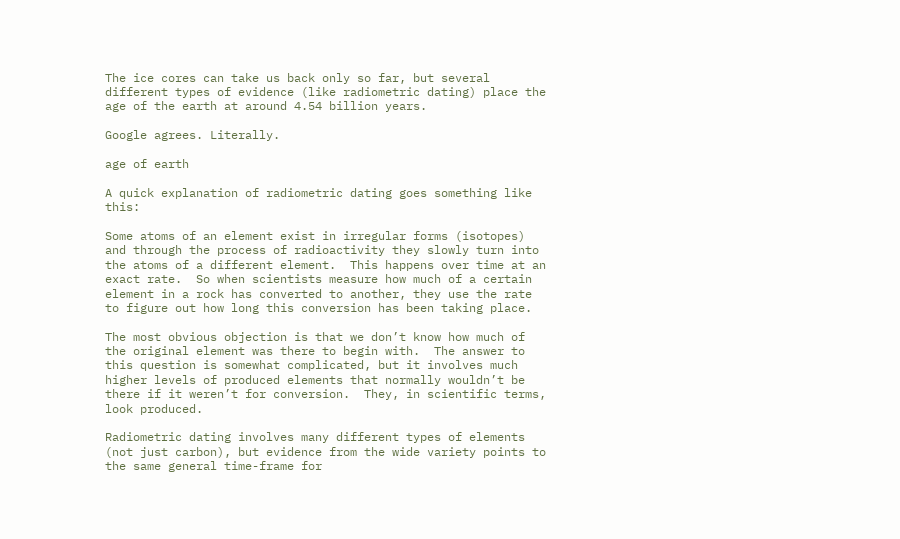The ice cores can take us back only so far, but several different types of evidence (like radiometric dating) place the age of the earth at around 4.54 billion years.

Google agrees. Literally.

age of earth

A quick explanation of radiometric dating goes something like this:

Some atoms of an element exist in irregular forms (isotopes) and through the process of radioactivity they slowly turn into the atoms of a different element.  This happens over time at an exact rate.  So when scientists measure how much of a certain element in a rock has converted to another, they use the rate to figure out how long this conversion has been taking place.

The most obvious objection is that we don’t know how much of the original element was there to begin with.  The answer to this question is somewhat complicated, but it involves much higher levels of produced elements that normally wouldn’t be there if it weren’t for conversion.  They, in scientific terms, look produced.

Radiometric dating involves many different types of elements (not just carbon), but evidence from the wide variety points to the same general time-frame for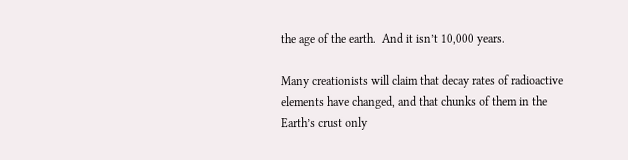the age of the earth.  And it isn’t 10,000 years.

Many creationists will claim that decay rates of radioactive elements have changed, and that chunks of them in the Earth’s crust only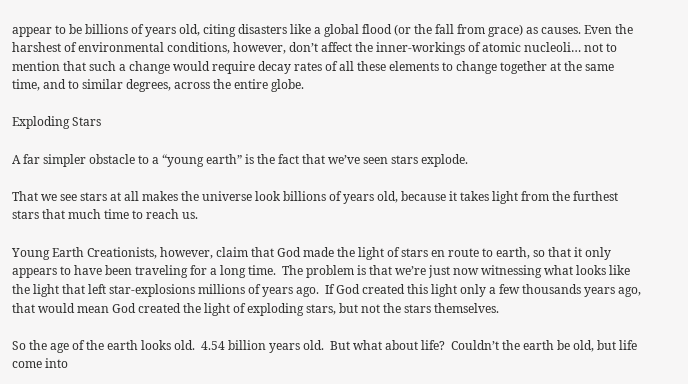appear to be billions of years old, citing disasters like a global flood (or the fall from grace) as causes. Even the harshest of environmental conditions, however, don’t affect the inner-workings of atomic nucleoli… not to mention that such a change would require decay rates of all these elements to change together at the same time, and to similar degrees, across the entire globe.

Exploding Stars

A far simpler obstacle to a “young earth” is the fact that we’ve seen stars explode.

That we see stars at all makes the universe look billions of years old, because it takes light from the furthest stars that much time to reach us.

Young Earth Creationists, however, claim that God made the light of stars en route to earth, so that it only appears to have been traveling for a long time.  The problem is that we’re just now witnessing what looks like the light that left star-explosions millions of years ago.  If God created this light only a few thousands years ago, that would mean God created the light of exploding stars, but not the stars themselves.

So the age of the earth looks old.  4.54 billion years old.  But what about life?  Couldn’t the earth be old, but life come into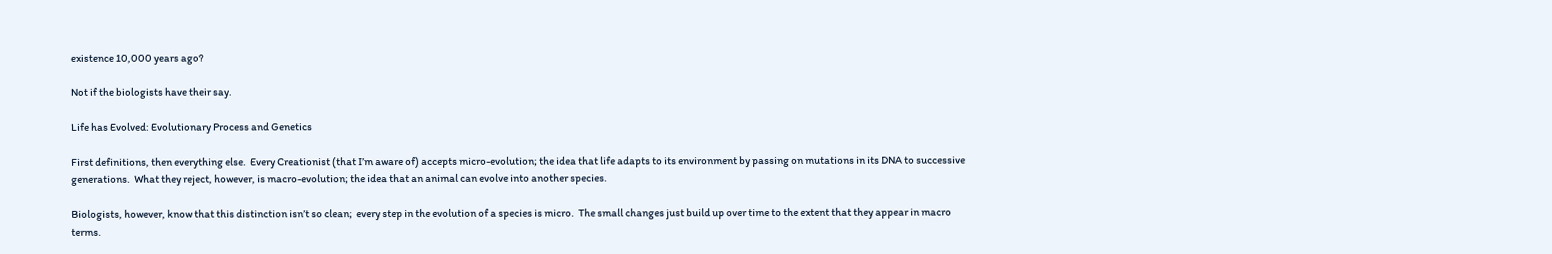existence 10,000 years ago?

Not if the biologists have their say.

Life has Evolved: Evolutionary Process and Genetics

First definitions, then everything else.  Every Creationist (that I’m aware of) accepts micro-evolution; the idea that life adapts to its environment by passing on mutations in its DNA to successive generations.  What they reject, however, is macro-evolution; the idea that an animal can evolve into another species.

Biologists, however, know that this distinction isn’t so clean;  every step in the evolution of a species is micro.  The small changes just build up over time to the extent that they appear in macro terms.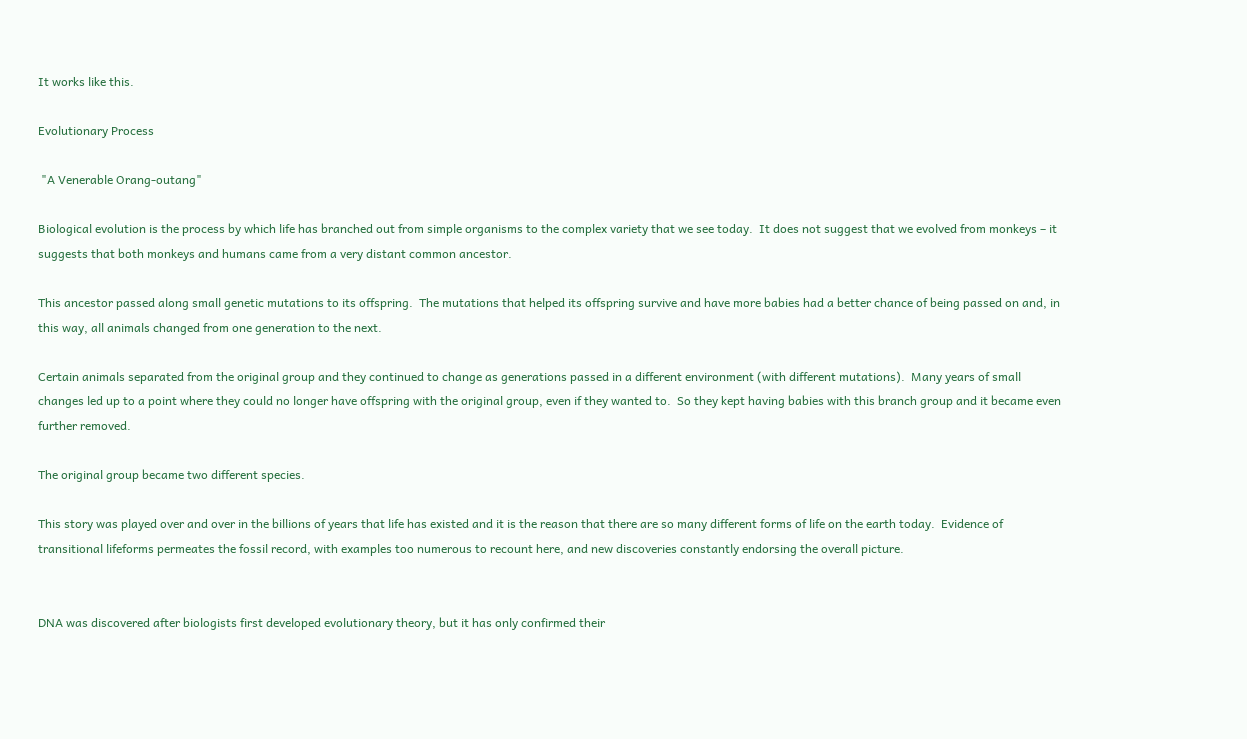It works like this.

Evolutionary Process

 "A Venerable Orang-outang"

Biological evolution is the process by which life has branched out from simple organisms to the complex variety that we see today.  It does not suggest that we evolved from monkeys – it suggests that both monkeys and humans came from a very distant common ancestor.

This ancestor passed along small genetic mutations to its offspring.  The mutations that helped its offspring survive and have more babies had a better chance of being passed on and, in this way, all animals changed from one generation to the next.

Certain animals separated from the original group and they continued to change as generations passed in a different environment (with different mutations).  Many years of small changes led up to a point where they could no longer have offspring with the original group, even if they wanted to.  So they kept having babies with this branch group and it became even further removed.

The original group became two different species.

This story was played over and over in the billions of years that life has existed and it is the reason that there are so many different forms of life on the earth today.  Evidence of transitional lifeforms permeates the fossil record, with examples too numerous to recount here, and new discoveries constantly endorsing the overall picture.


DNA was discovered after biologists first developed evolutionary theory, but it has only confirmed their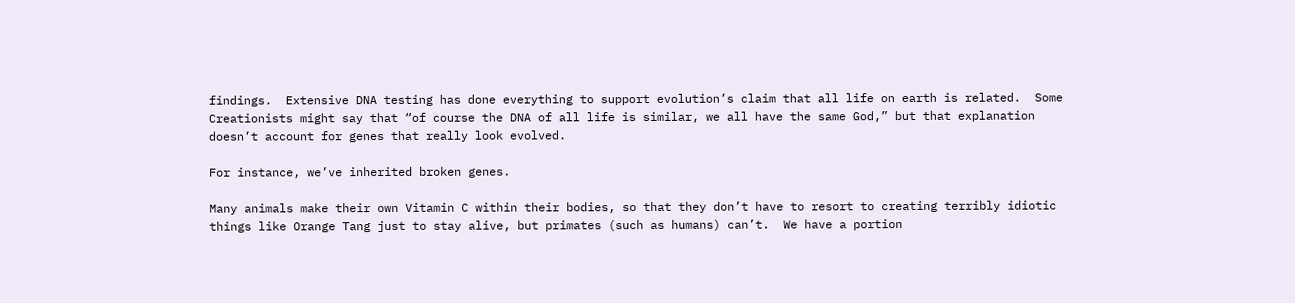findings.  Extensive DNA testing has done everything to support evolution’s claim that all life on earth is related.  Some Creationists might say that “of course the DNA of all life is similar, we all have the same God,” but that explanation doesn’t account for genes that really look evolved.

For instance, we’ve inherited broken genes.

Many animals make their own Vitamin C within their bodies, so that they don’t have to resort to creating terribly idiotic things like Orange Tang just to stay alive, but primates (such as humans) can’t.  We have a portion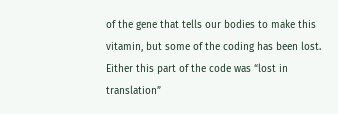of the gene that tells our bodies to make this vitamin, but some of the coding has been lost.  Either this part of the code was “lost in translation”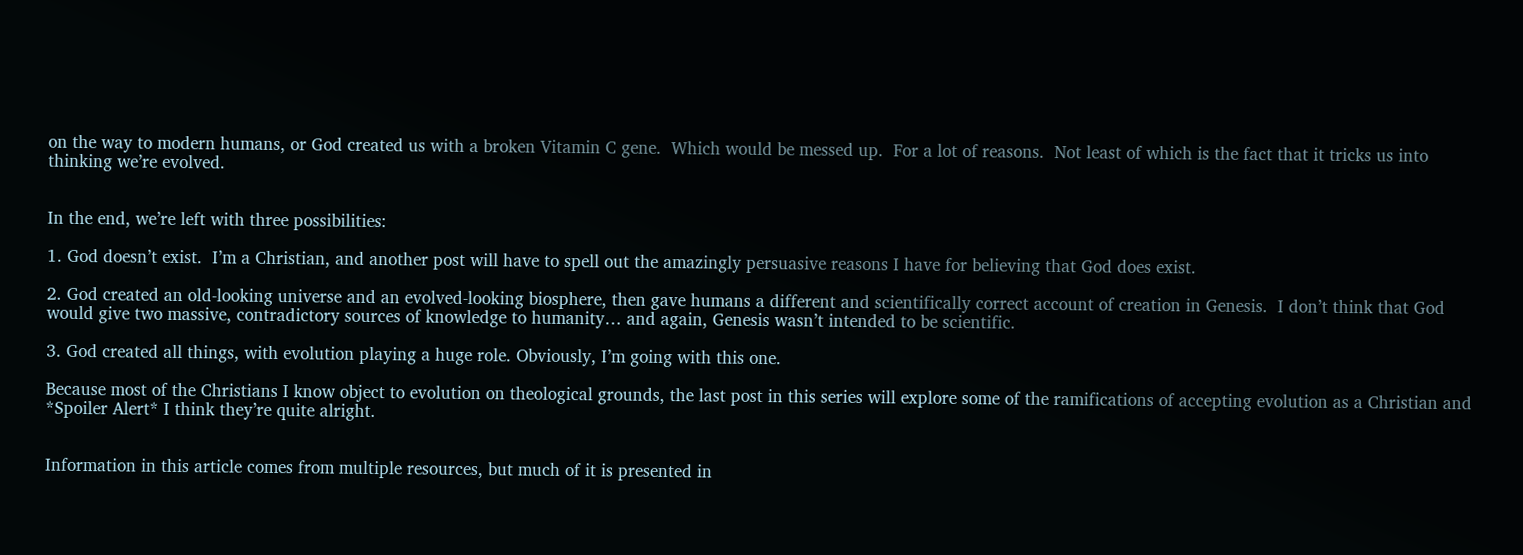on the way to modern humans, or God created us with a broken Vitamin C gene.  Which would be messed up.  For a lot of reasons.  Not least of which is the fact that it tricks us into thinking we’re evolved.


In the end, we’re left with three possibilities:

1. God doesn’t exist.  I’m a Christian, and another post will have to spell out the amazingly persuasive reasons I have for believing that God does exist.

2. God created an old-looking universe and an evolved-looking biosphere, then gave humans a different and scientifically correct account of creation in Genesis.  I don’t think that God would give two massive, contradictory sources of knowledge to humanity… and again, Genesis wasn’t intended to be scientific.

3. God created all things, with evolution playing a huge role. Obviously, I’m going with this one.

Because most of the Christians I know object to evolution on theological grounds, the last post in this series will explore some of the ramifications of accepting evolution as a Christian and *Spoiler Alert* I think they’re quite alright.


Information in this article comes from multiple resources, but much of it is presented in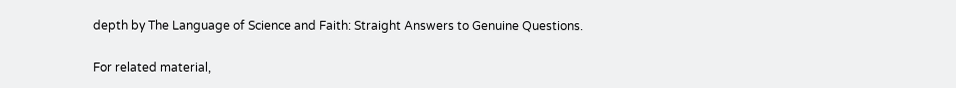depth by The Language of Science and Faith: Straight Answers to Genuine Questions.

For related material,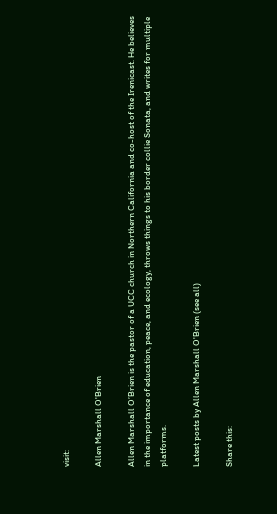visit:

Allen Marshall O'Brien

Allen Marshall O’Brien is the pastor of a UCC church in Northern California and co-host of the Irenicast. He believes in the importance of education, peace, and ecology, throws things to his border collie Sonata, and writes for multiple platforms.

Latest posts by Allen Marshall O'Brien (see all)

Share this: